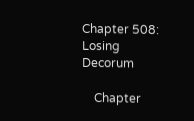Chapter 508: Losing Decorum

    Chapter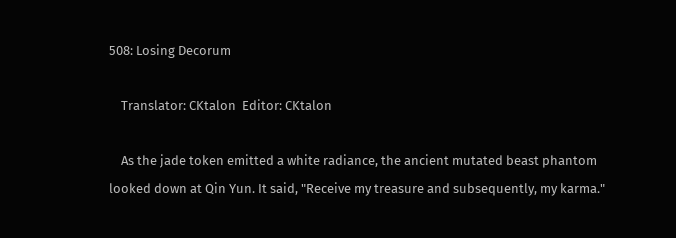508: Losing Decorum

    Translator: CKtalon  Editor: CKtalon

    As the jade token emitted a white radiance, the ancient mutated beast phantom looked down at Qin Yun. It said, "Receive my treasure and subsequently, my karma."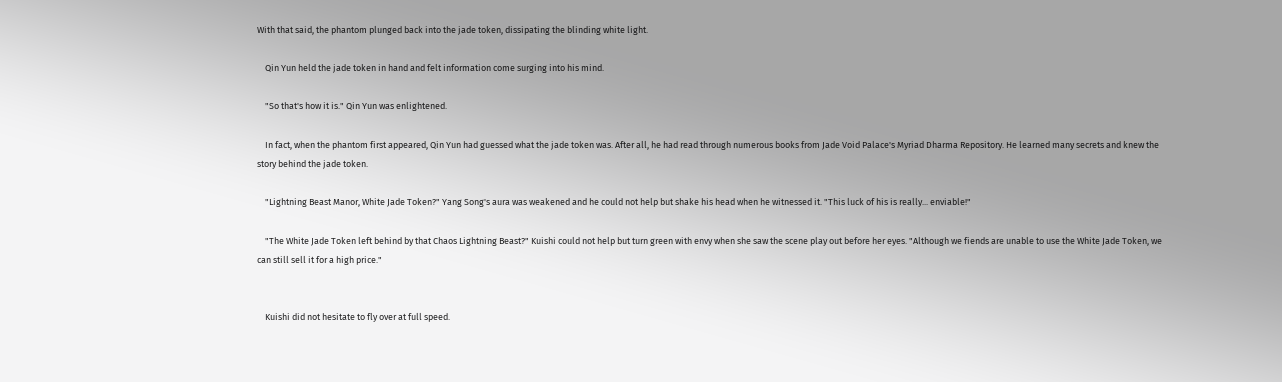With that said, the phantom plunged back into the jade token, dissipating the blinding white light.

    Qin Yun held the jade token in hand and felt information come surging into his mind.

    "So that's how it is." Qin Yun was enlightened.

    In fact, when the phantom first appeared, Qin Yun had guessed what the jade token was. After all, he had read through numerous books from Jade Void Palace's Myriad Dharma Repository. He learned many secrets and knew the story behind the jade token.

    "Lightning Beast Manor, White Jade Token?" Yang Song's aura was weakened and he could not help but shake his head when he witnessed it. "This luck of his is really... enviable!"

    "The White Jade Token left behind by that Chaos Lightning Beast?" Kuishi could not help but turn green with envy when she saw the scene play out before her eyes. "Although we fiends are unable to use the White Jade Token, we can still sell it for a high price."


    Kuishi did not hesitate to fly over at full speed.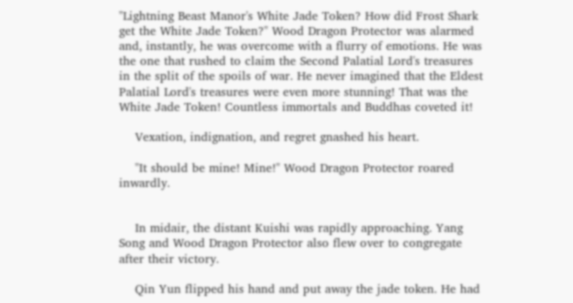"Lightning Beast Manor's White Jade Token? How did Frost Shark get the White Jade Token?" Wood Dragon Protector was alarmed and, instantly, he was overcome with a flurry of emotions. He was the one that rushed to claim the Second Palatial Lord's treasures in the split of the spoils of war. He never imagined that the Eldest Palatial Lord's treasures were even more stunning! That was the White Jade Token! Countless immortals and Buddhas coveted it!

    Vexation, indignation, and regret gnashed his heart.

    "It should be mine! Mine!" Wood Dragon Protector roared inwardly.


    In midair, the distant Kuishi was rapidly approaching. Yang Song and Wood Dragon Protector also flew over to congregate after their victory.

    Qin Yun flipped his hand and put away the jade token. He had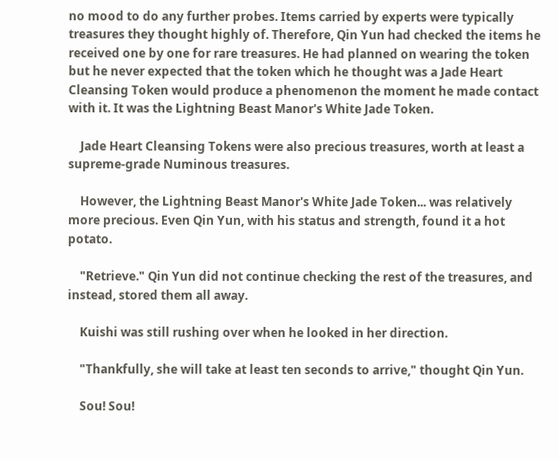no mood to do any further probes. Items carried by experts were typically treasures they thought highly of. Therefore, Qin Yun had checked the items he received one by one for rare treasures. He had planned on wearing the token but he never expected that the token which he thought was a Jade Heart Cleansing Token would produce a phenomenon the moment he made contact with it. It was the Lightning Beast Manor's White Jade Token.

    Jade Heart Cleansing Tokens were also precious treasures, worth at least a supreme-grade Numinous treasures.

    However, the Lightning Beast Manor's White Jade Token... was relatively more precious. Even Qin Yun, with his status and strength, found it a hot potato.

    "Retrieve." Qin Yun did not continue checking the rest of the treasures, and instead, stored them all away.

    Kuishi was still rushing over when he looked in her direction.

    "Thankfully, she will take at least ten seconds to arrive," thought Qin Yun.

    Sou! Sou!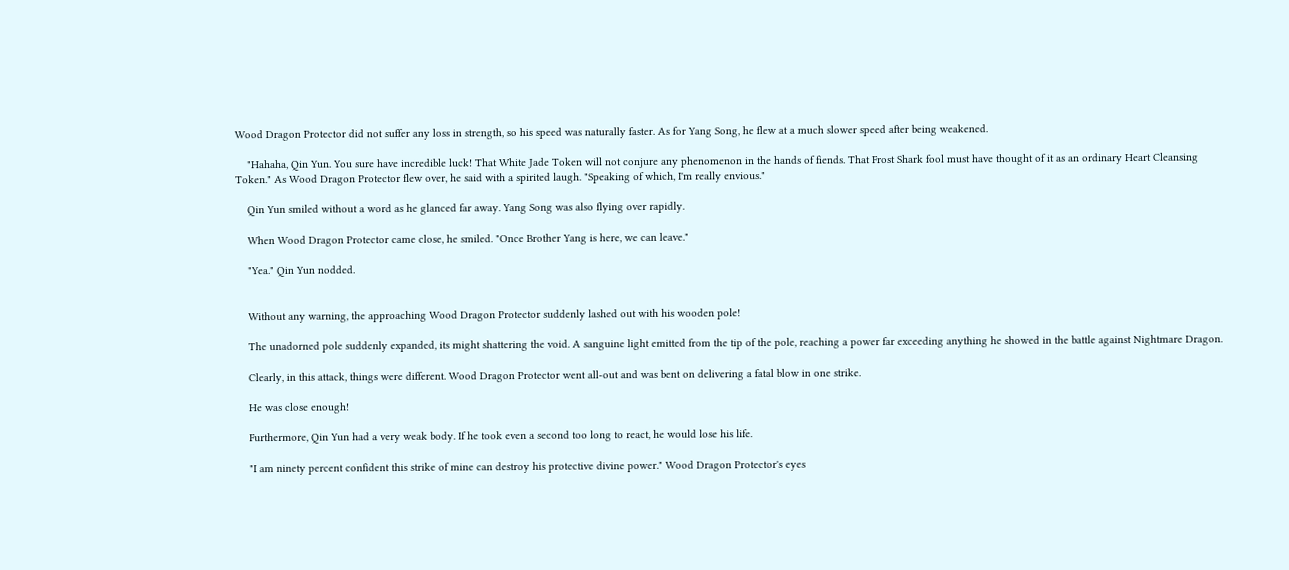Wood Dragon Protector did not suffer any loss in strength, so his speed was naturally faster. As for Yang Song, he flew at a much slower speed after being weakened.

    "Hahaha, Qin Yun. You sure have incredible luck! That White Jade Token will not conjure any phenomenon in the hands of fiends. That Frost Shark fool must have thought of it as an ordinary Heart Cleansing Token." As Wood Dragon Protector flew over, he said with a spirited laugh. "Speaking of which, I'm really envious."

    Qin Yun smiled without a word as he glanced far away. Yang Song was also flying over rapidly.

    When Wood Dragon Protector came close, he smiled. "Once Brother Yang is here, we can leave."

    "Yea." Qin Yun nodded.


    Without any warning, the approaching Wood Dragon Protector suddenly lashed out with his wooden pole!

    The unadorned pole suddenly expanded, its might shattering the void. A sanguine light emitted from the tip of the pole, reaching a power far exceeding anything he showed in the battle against Nightmare Dragon.

    Clearly, in this attack, things were different. Wood Dragon Protector went all-out and was bent on delivering a fatal blow in one strike.

    He was close enough!

    Furthermore, Qin Yun had a very weak body. If he took even a second too long to react, he would lose his life.

    "I am ninety percent confident this strike of mine can destroy his protective divine power." Wood Dragon Protector's eyes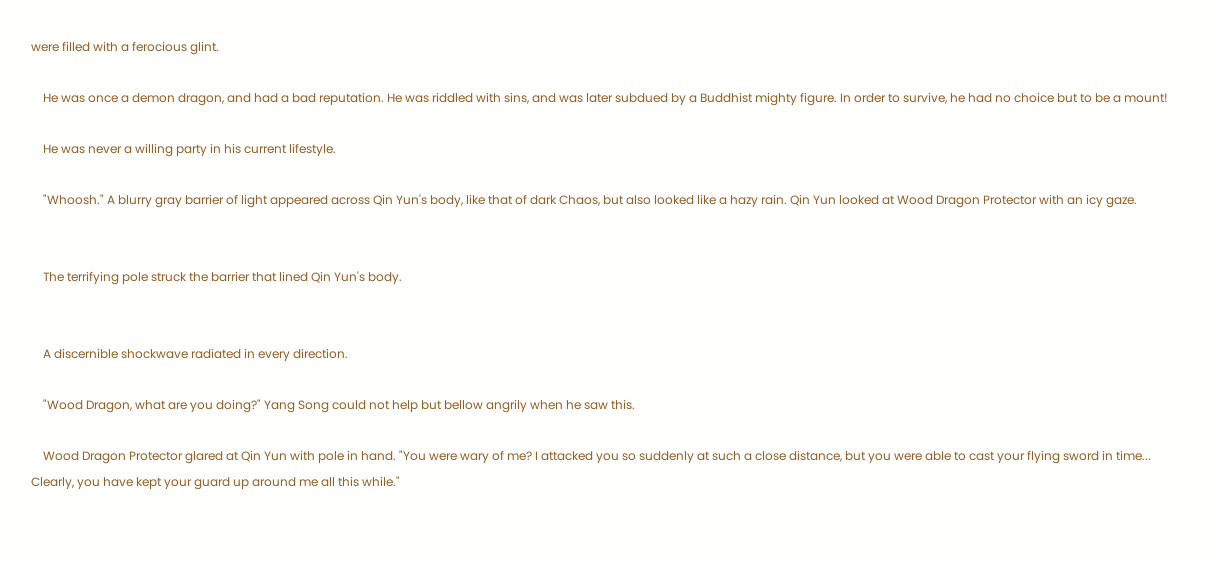were filled with a ferocious glint.

    He was once a demon dragon, and had a bad reputation. He was riddled with sins, and was later subdued by a Buddhist mighty figure. In order to survive, he had no choice but to be a mount!

    He was never a willing party in his current lifestyle.

    "Whoosh." A blurry gray barrier of light appeared across Qin Yun's body, like that of dark Chaos, but also looked like a hazy rain. Qin Yun looked at Wood Dragon Protector with an icy gaze.


    The terrifying pole struck the barrier that lined Qin Yun's body.


    A discernible shockwave radiated in every direction.

    "Wood Dragon, what are you doing?" Yang Song could not help but bellow angrily when he saw this.

    Wood Dragon Protector glared at Qin Yun with pole in hand. "You were wary of me? I attacked you so suddenly at such a close distance, but you were able to cast your flying sword in time... Clearly, you have kept your guard up around me all this while."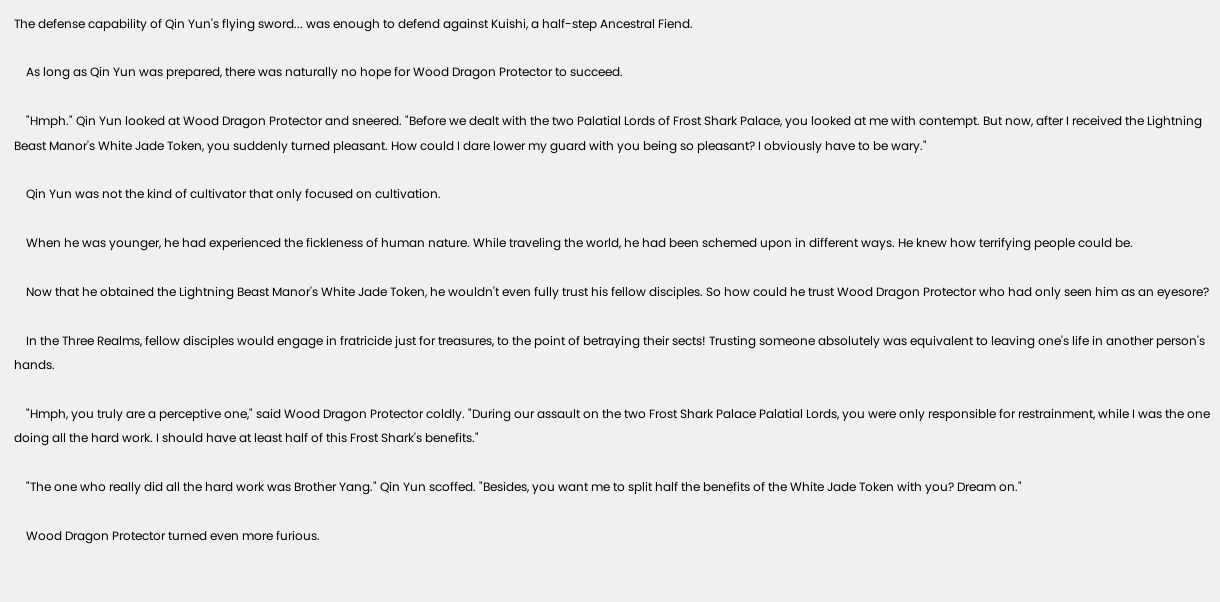The defense capability of Qin Yun's flying sword... was enough to defend against Kuishi, a half-step Ancestral Fiend.

    As long as Qin Yun was prepared, there was naturally no hope for Wood Dragon Protector to succeed.

    "Hmph." Qin Yun looked at Wood Dragon Protector and sneered. "Before we dealt with the two Palatial Lords of Frost Shark Palace, you looked at me with contempt. But now, after I received the Lightning Beast Manor's White Jade Token, you suddenly turned pleasant. How could I dare lower my guard with you being so pleasant? I obviously have to be wary."

    Qin Yun was not the kind of cultivator that only focused on cultivation.

    When he was younger, he had experienced the fickleness of human nature. While traveling the world, he had been schemed upon in different ways. He knew how terrifying people could be.

    Now that he obtained the Lightning Beast Manor's White Jade Token, he wouldn't even fully trust his fellow disciples. So how could he trust Wood Dragon Protector who had only seen him as an eyesore?

    In the Three Realms, fellow disciples would engage in fratricide just for treasures, to the point of betraying their sects! Trusting someone absolutely was equivalent to leaving one's life in another person's hands.

    "Hmph, you truly are a perceptive one," said Wood Dragon Protector coldly. "During our assault on the two Frost Shark Palace Palatial Lords, you were only responsible for restrainment, while I was the one doing all the hard work. I should have at least half of this Frost Shark's benefits."

    "The one who really did all the hard work was Brother Yang." Qin Yun scoffed. "Besides, you want me to split half the benefits of the White Jade Token with you? Dream on."

    Wood Dragon Protector turned even more furious.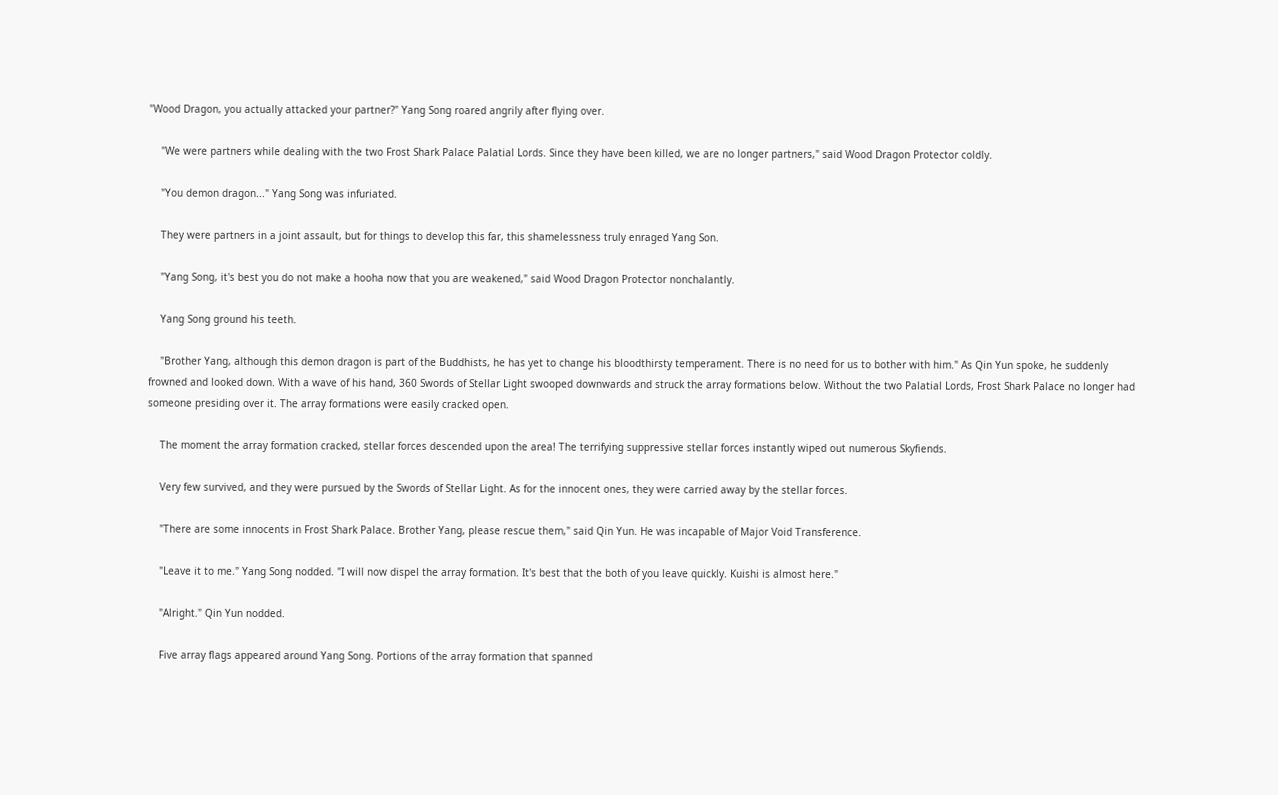"Wood Dragon, you actually attacked your partner?" Yang Song roared angrily after flying over.

    "We were partners while dealing with the two Frost Shark Palace Palatial Lords. Since they have been killed, we are no longer partners," said Wood Dragon Protector coldly.

    "You demon dragon..." Yang Song was infuriated.

    They were partners in a joint assault, but for things to develop this far, this shamelessness truly enraged Yang Son.

    "Yang Song, it's best you do not make a hooha now that you are weakened," said Wood Dragon Protector nonchalantly.

    Yang Song ground his teeth.

    "Brother Yang, although this demon dragon is part of the Buddhists, he has yet to change his bloodthirsty temperament. There is no need for us to bother with him." As Qin Yun spoke, he suddenly frowned and looked down. With a wave of his hand, 360 Swords of Stellar Light swooped downwards and struck the array formations below. Without the two Palatial Lords, Frost Shark Palace no longer had someone presiding over it. The array formations were easily cracked open.

    The moment the array formation cracked, stellar forces descended upon the area! The terrifying suppressive stellar forces instantly wiped out numerous Skyfiends.

    Very few survived, and they were pursued by the Swords of Stellar Light. As for the innocent ones, they were carried away by the stellar forces.

    "There are some innocents in Frost Shark Palace. Brother Yang, please rescue them," said Qin Yun. He was incapable of Major Void Transference.

    "Leave it to me." Yang Song nodded. "I will now dispel the array formation. It's best that the both of you leave quickly. Kuishi is almost here."

    "Alright." Qin Yun nodded.

    Five array flags appeared around Yang Song. Portions of the array formation that spanned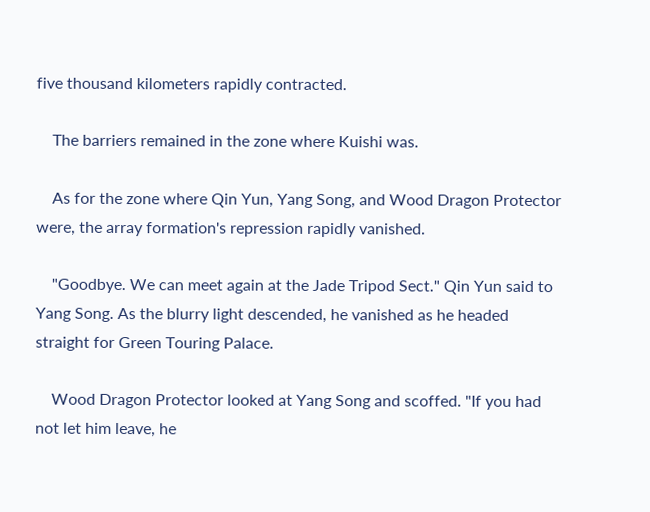five thousand kilometers rapidly contracted.

    The barriers remained in the zone where Kuishi was.

    As for the zone where Qin Yun, Yang Song, and Wood Dragon Protector were, the array formation's repression rapidly vanished.

    "Goodbye. We can meet again at the Jade Tripod Sect." Qin Yun said to Yang Song. As the blurry light descended, he vanished as he headed straight for Green Touring Palace.

    Wood Dragon Protector looked at Yang Song and scoffed. "If you had not let him leave, he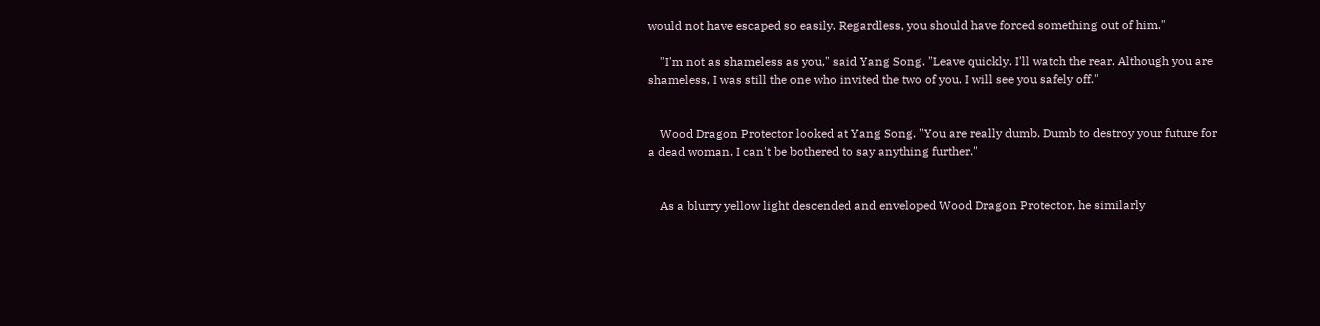would not have escaped so easily. Regardless, you should have forced something out of him."

    "I'm not as shameless as you," said Yang Song. "Leave quickly. I'll watch the rear. Although you are shameless, I was still the one who invited the two of you. I will see you safely off."


    Wood Dragon Protector looked at Yang Song. "You are really dumb. Dumb to destroy your future for a dead woman. I can't be bothered to say anything further."


    As a blurry yellow light descended and enveloped Wood Dragon Protector, he similarly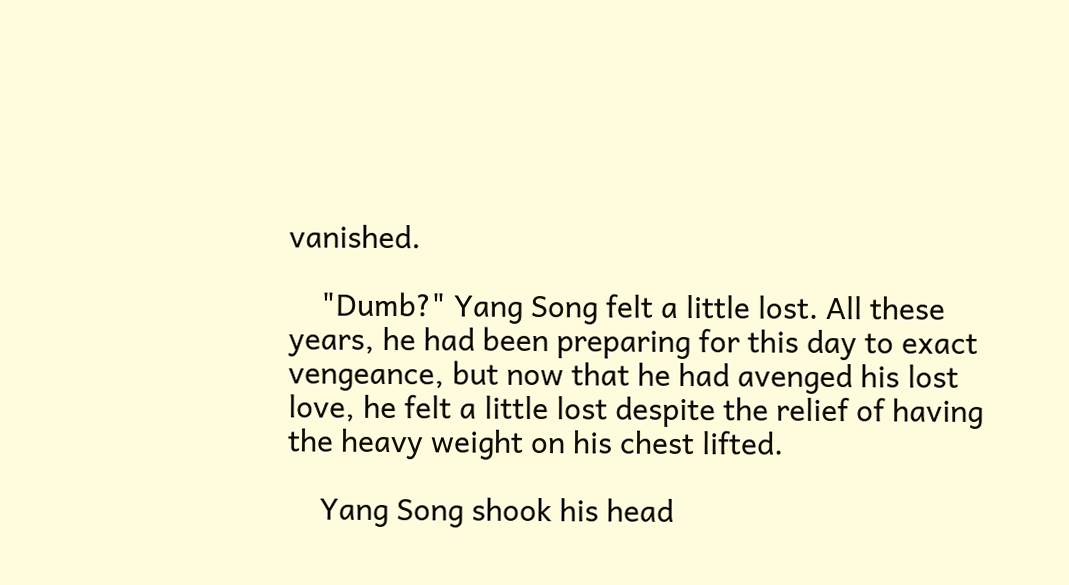vanished.

    "Dumb?" Yang Song felt a little lost. All these years, he had been preparing for this day to exact vengeance, but now that he had avenged his lost love, he felt a little lost despite the relief of having the heavy weight on his chest lifted.

    Yang Song shook his head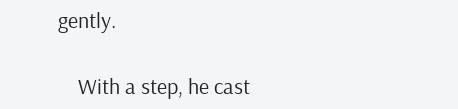gently.

    With a step, he cast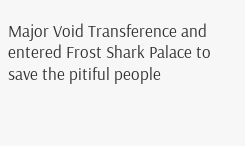Major Void Transference and entered Frost Shark Palace to save the pitiful people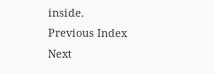inside.
Previous Index Next